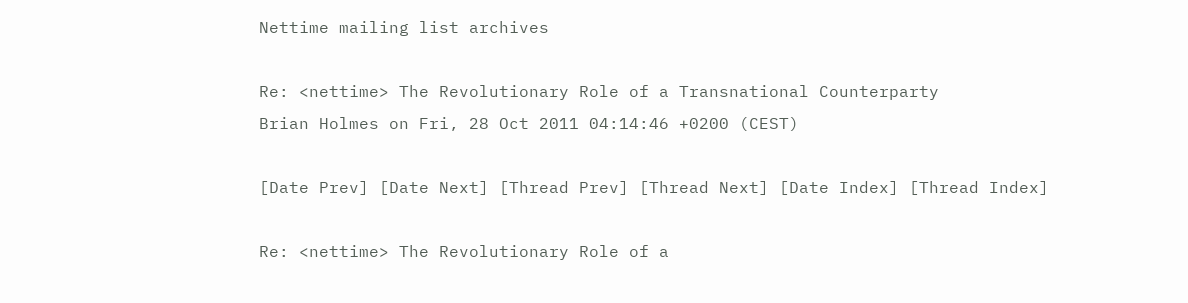Nettime mailing list archives

Re: <nettime> The Revolutionary Role of a Transnational Counterparty
Brian Holmes on Fri, 28 Oct 2011 04:14:46 +0200 (CEST)

[Date Prev] [Date Next] [Thread Prev] [Thread Next] [Date Index] [Thread Index]

Re: <nettime> The Revolutionary Role of a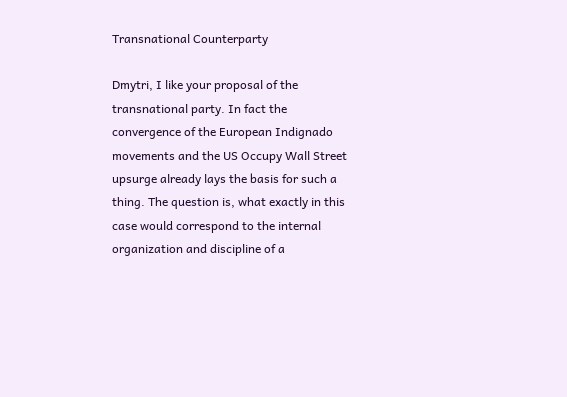Transnational Counterparty

Dmytri, I like your proposal of the transnational party. In fact the convergence of the European Indignado movements and the US Occupy Wall Street upsurge already lays the basis for such a thing. The question is, what exactly in this case would correspond to the internal organization and discipline of a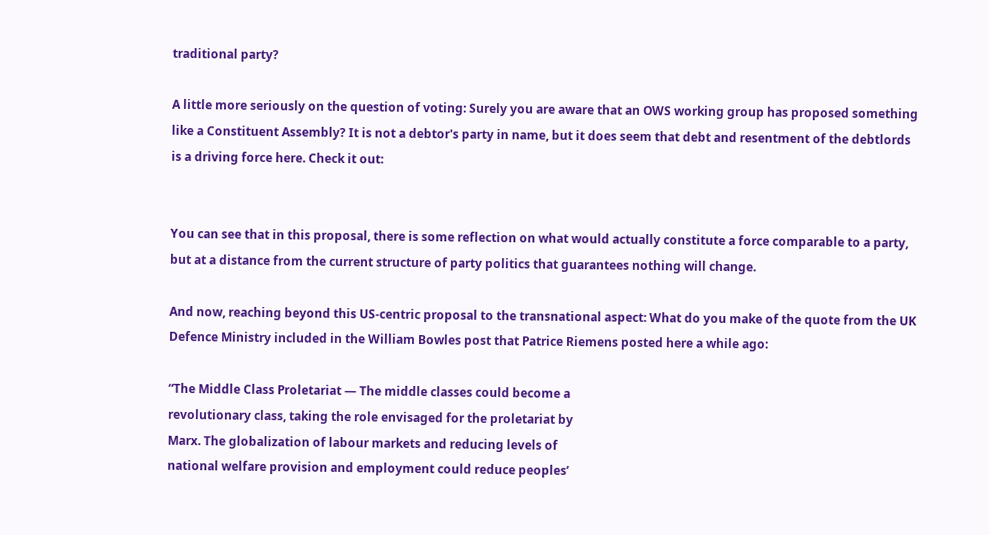traditional party?

A little more seriously on the question of voting: Surely you are aware that an OWS working group has proposed something like a Constituent Assembly? It is not a debtor's party in name, but it does seem that debt and resentment of the debtlords is a driving force here. Check it out:


You can see that in this proposal, there is some reflection on what would actually constitute a force comparable to a party, but at a distance from the current structure of party politics that guarantees nothing will change.

And now, reaching beyond this US-centric proposal to the transnational aspect: What do you make of the quote from the UK Defence Ministry included in the William Bowles post that Patrice Riemens posted here a while ago:

“The Middle Class Proletariat — The middle classes could become a
revolutionary class, taking the role envisaged for the proletariat by
Marx. The globalization of labour markets and reducing levels of
national welfare provision and employment could reduce peoples’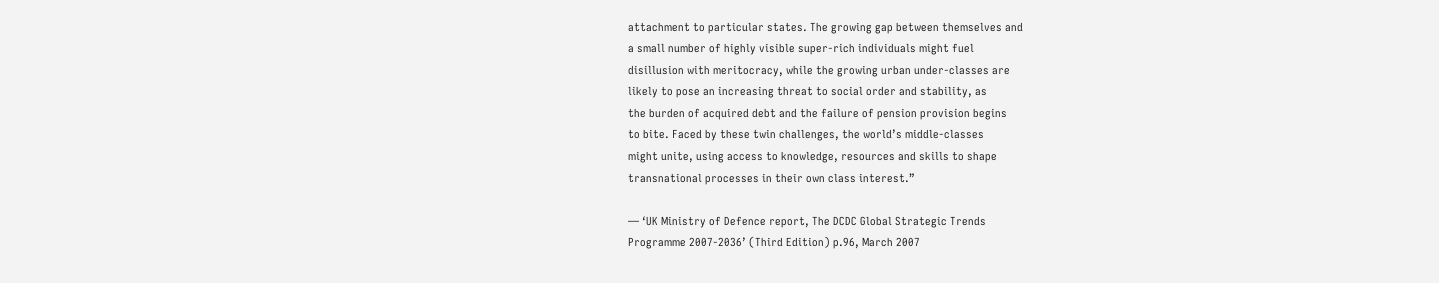attachment to particular states. The growing gap between themselves and
a small number of highly visible super-rich individuals might fuel
disillusion with meritocracy, while the growing urban under-classes are
likely to pose an increasing threat to social order and stability, as
the burden of acquired debt and the failure of pension provision begins
to bite. Faced by these twin challenges, the world’s middle-classes
might unite, using access to knowledge, resources and skills to shape
transnational processes in their own class interest.”

— ‘UK Ministry of Defence report, The DCDC Global Strategic Trends
Programme 2007-2036’ (Third Edition) p.96, March 2007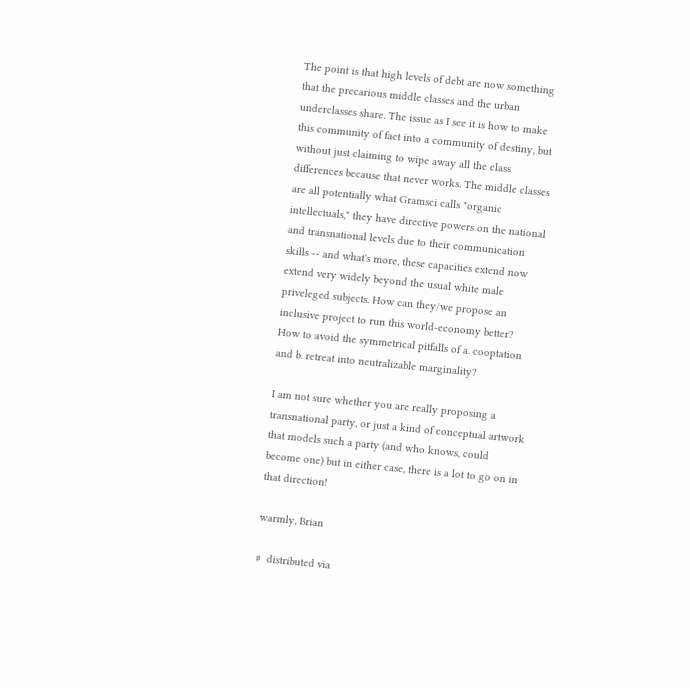The point is that high levels of debt are now something that the precarious middle classes and the urban underclasses share. The issue as I see it is how to make this community of fact into a community of destiny, but without just claiming to wipe away all the class differences because that never works. The middle classes are all potentially what Gramsci calls "organic intellectuals," they have directive powers on the national and transnational levels due to their communication skills -- and what's more, these capacities extend now extend very widely beyond the usual white male priveleged subjects. How can they/we propose an inclusive project to run this world-economy better? How to avoid the symmetrical pitfalls of a. cooptation and b. retreat into neutralizable marginality?

I am not sure whether you are really proposing a transnational party, or just a kind of conceptual artwork that models such a party (and who knows, could become one) but in either case, there is a lot to go on in that direction!

warmly, Brian

#  distributed via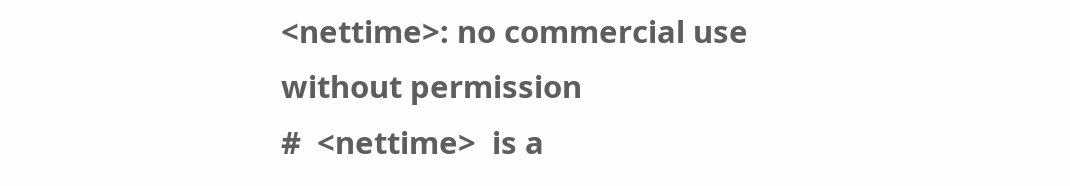<nettime>: no commercial use without permission
#  <nettime>  is a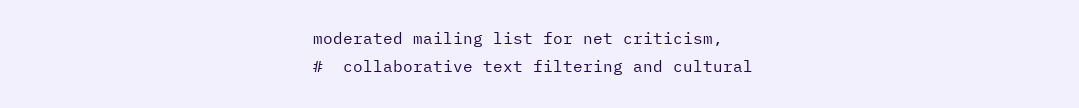moderated mailing list for net criticism,
#  collaborative text filtering and cultural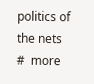politics of the nets
#  more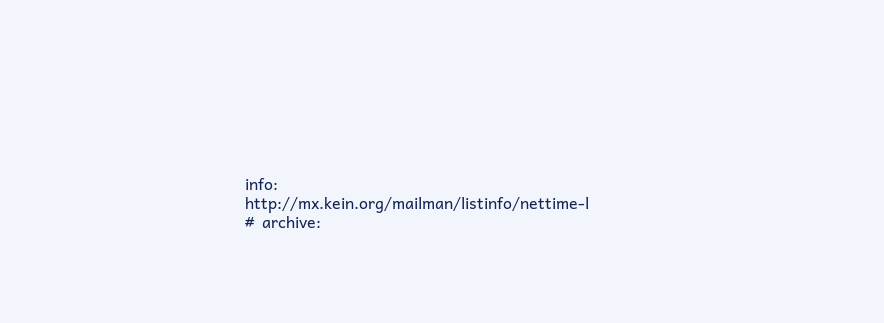info: http://mx.kein.org/mailman/listinfo/nettime-l
#  archive: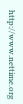http://www.nettime.org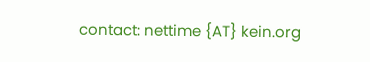contact: nettime {AT} kein.org